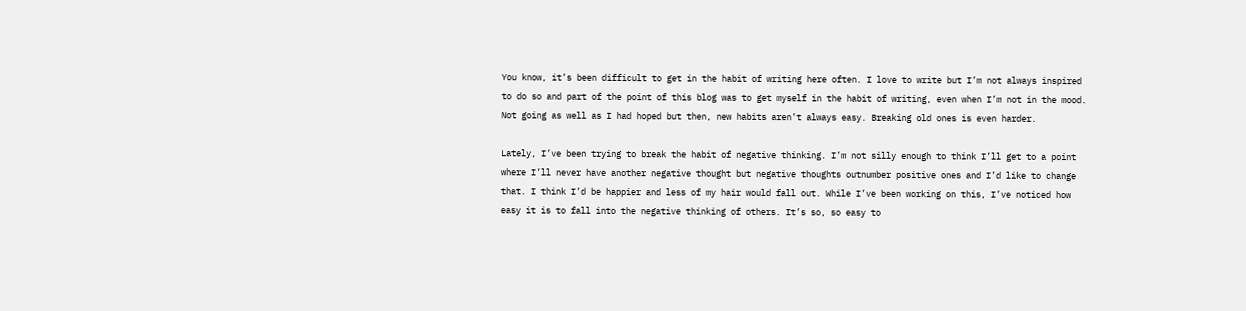You know, it’s been difficult to get in the habit of writing here often. I love to write but I’m not always inspired to do so and part of the point of this blog was to get myself in the habit of writing, even when I’m not in the mood. Not going as well as I had hoped but then, new habits aren’t always easy. Breaking old ones is even harder.

Lately, I’ve been trying to break the habit of negative thinking. I’m not silly enough to think I’ll get to a point where I’ll never have another negative thought but negative thoughts outnumber positive ones and I’d like to change that. I think I’d be happier and less of my hair would fall out. While I’ve been working on this, I’ve noticed how easy it is to fall into the negative thinking of others. It’s so, so easy to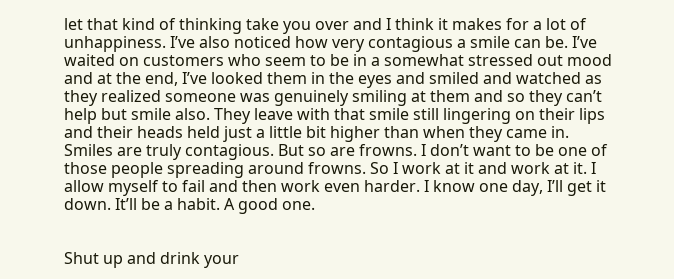let that kind of thinking take you over and I think it makes for a lot of unhappiness. I’ve also noticed how very contagious a smile can be. I’ve waited on customers who seem to be in a somewhat stressed out mood and at the end, I’ve looked them in the eyes and smiled and watched as they realized someone was genuinely smiling at them and so they can’t help but smile also. They leave with that smile still lingering on their lips and their heads held just a little bit higher than when they came in. Smiles are truly contagious. But so are frowns. I don’t want to be one of those people spreading around frowns. So I work at it and work at it. I allow myself to fail and then work even harder. I know one day, I’ll get it down. It’ll be a habit. A good one.


Shut up and drink your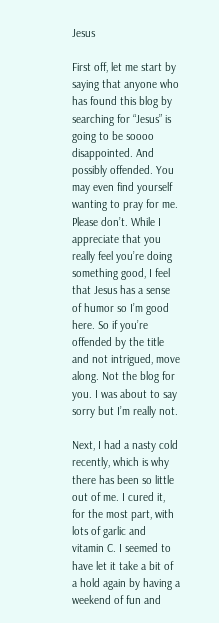Jesus

First off, let me start by saying that anyone who has found this blog by searching for “Jesus” is going to be soooo disappointed. And possibly offended. You may even find yourself wanting to pray for me. Please don’t. While I appreciate that you really feel you’re doing something good, I feel that Jesus has a sense of humor so I’m good here. So if you’re offended by the title and not intrigued, move along. Not the blog for you. I was about to say sorry but I’m really not.

Next, I had a nasty cold recently, which is why there has been so little out of me. I cured it, for the most part, with lots of garlic and vitamin C. I seemed to have let it take a bit of a hold again by having a weekend of fun and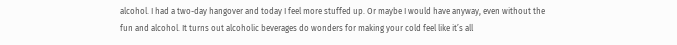alcohol. I had a two-day hangover and today I feel more stuffed up. Or maybe I would have anyway, even without the fun and alcohol. It turns out alcoholic beverages do wonders for making your cold feel like it’s all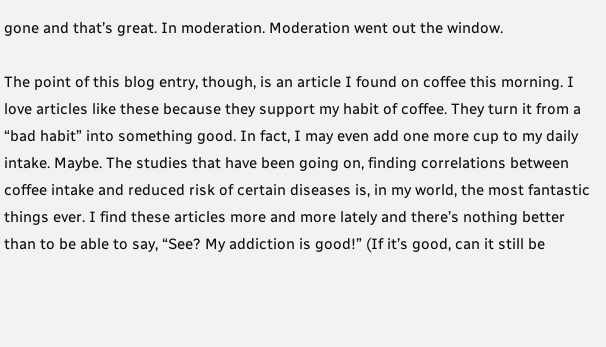gone and that’s great. In moderation. Moderation went out the window.

The point of this blog entry, though, is an article I found on coffee this morning. I love articles like these because they support my habit of coffee. They turn it from a “bad habit” into something good. In fact, I may even add one more cup to my daily intake. Maybe. The studies that have been going on, finding correlations between coffee intake and reduced risk of certain diseases is, in my world, the most fantastic things ever. I find these articles more and more lately and there’s nothing better than to be able to say, “See? My addiction is good!” (If it’s good, can it still be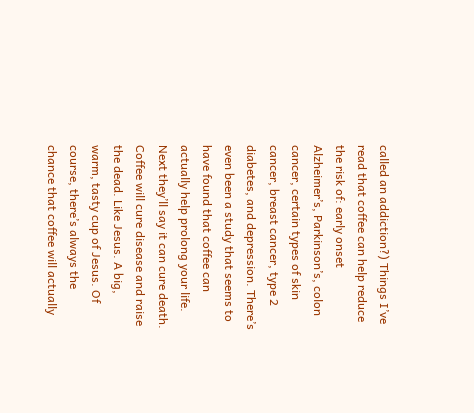called an addiction?) Things I’ve read that coffee can help reduce the risk of: early onset Alzheimer’s, Parkinson’s, colon cancer, certain types of skin cancer, breast cancer, type 2 diabetes, and depression. There’s even been a study that seems to have found that coffee can actually help prolong your life. Next they’ll say it can cure death. Coffee will cure disease and raise the dead. Like Jesus. A big, warm, tasty cup of Jesus. Of course, there’s always the chance that coffee will actually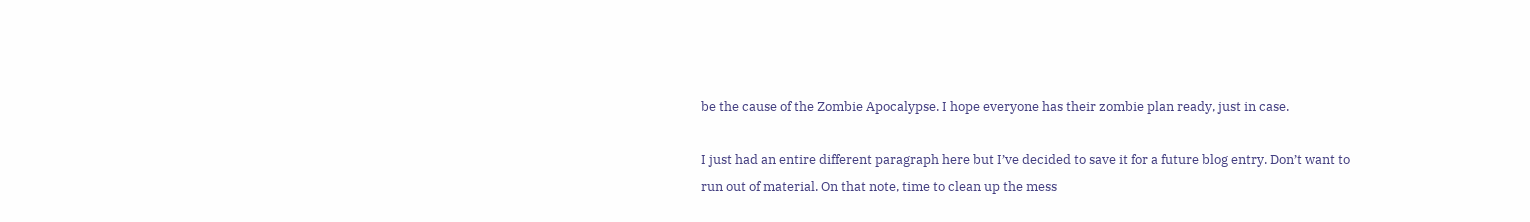be the cause of the Zombie Apocalypse. I hope everyone has their zombie plan ready, just in case.

I just had an entire different paragraph here but I’ve decided to save it for a future blog entry. Don’t want to run out of material. On that note, time to clean up the mess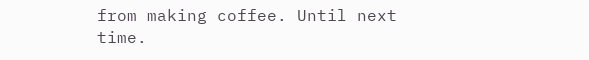from making coffee. Until next time.